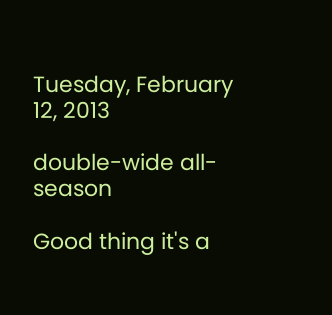Tuesday, February 12, 2013

double-wide all-season

Good thing it's a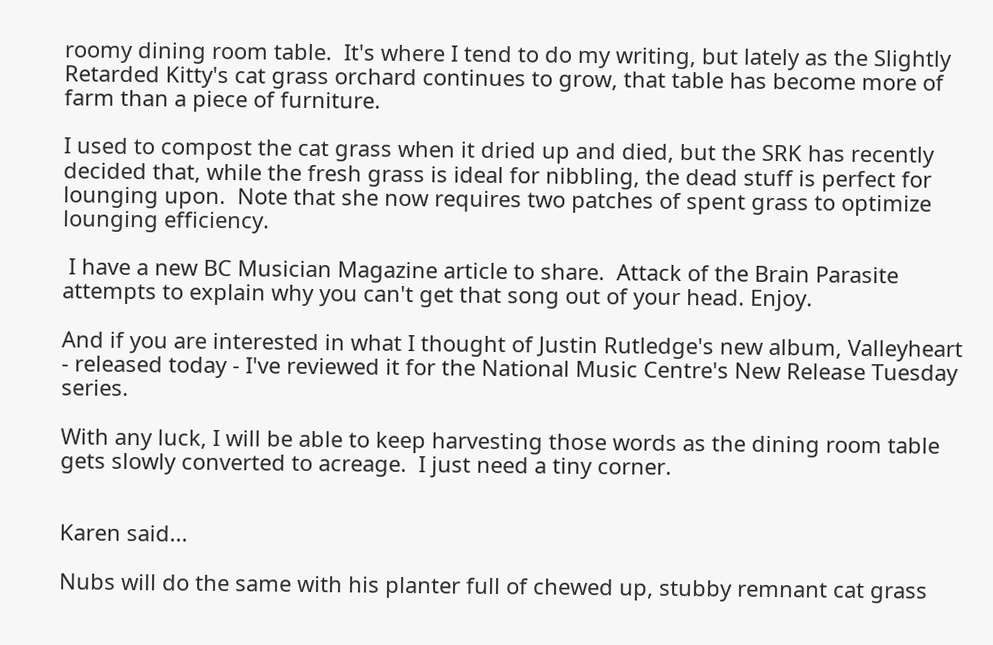roomy dining room table.  It's where I tend to do my writing, but lately as the Slightly Retarded Kitty's cat grass orchard continues to grow, that table has become more of farm than a piece of furniture.

I used to compost the cat grass when it dried up and died, but the SRK has recently decided that, while the fresh grass is ideal for nibbling, the dead stuff is perfect for lounging upon.  Note that she now requires two patches of spent grass to optimize lounging efficiency.

 I have a new BC Musician Magazine article to share.  Attack of the Brain Parasite attempts to explain why you can't get that song out of your head. Enjoy.

And if you are interested in what I thought of Justin Rutledge's new album, Valleyheart - released today - I've reviewed it for the National Music Centre's New Release Tuesday series.

With any luck, I will be able to keep harvesting those words as the dining room table gets slowly converted to acreage.  I just need a tiny corner.


Karen said...

Nubs will do the same with his planter full of chewed up, stubby remnant cat grass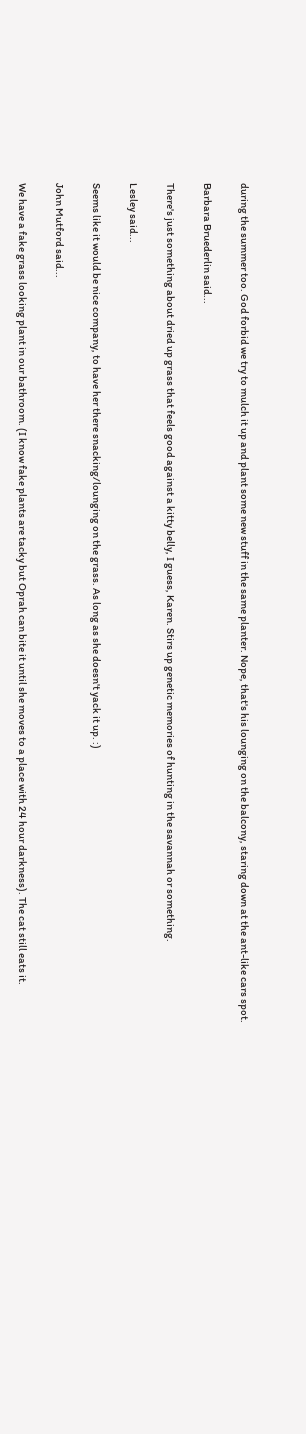during the summer too. God forbid we try to mulch it up and plant some new stuff in the same planter. Nope, that's his lounging on the balcony, staring down at the ant-like cars spot.

Barbara Bruederlin said...

There's just something about dried up grass that feels good against a kitty belly, I guess, Karen. Stirs up genetic memories of hunting in the savannah or something.

Lesley said...

Seems like it would be nice company, to have her there snacking/lounging on the grass. As long as she doesn't yack it up. :)

John Mutford said...

We have a fake grass looking plant in our bathroom. (I know fake plants are tacky but Oprah can bite it until she moves to a place with 24 hour darkness). The cat still eats it.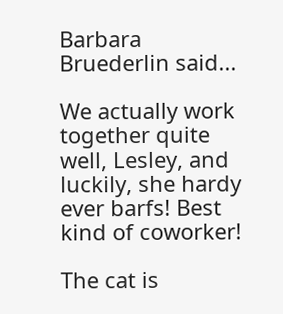Barbara Bruederlin said...

We actually work together quite well, Lesley, and luckily, she hardy ever barfs! Best kind of coworker!

The cat is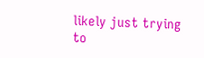likely just trying to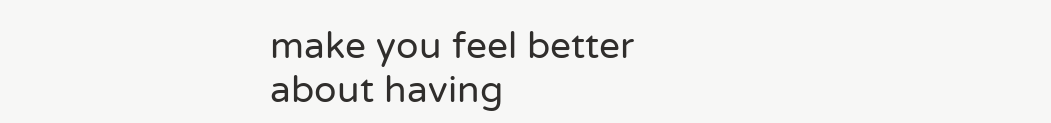make you feel better about having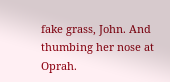fake grass, John. And thumbing her nose at Oprah.